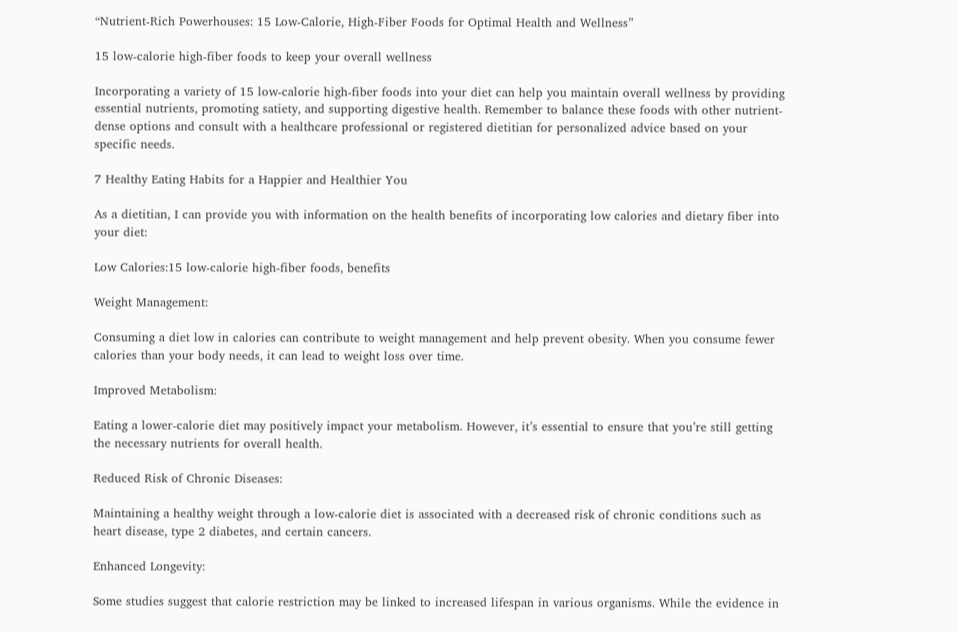“Nutrient-Rich Powerhouses: 15 Low-Calorie, High-Fiber Foods for Optimal Health and Wellness”

15 low-calorie high-fiber foods to keep your overall wellness

Incorporating a variety of 15 low-calorie high-fiber foods into your diet can help you maintain overall wellness by providing essential nutrients, promoting satiety, and supporting digestive health. Remember to balance these foods with other nutrient-dense options and consult with a healthcare professional or registered dietitian for personalized advice based on your specific needs.

7 Healthy Eating Habits for a Happier and Healthier You

As a dietitian, I can provide you with information on the health benefits of incorporating low calories and dietary fiber into your diet:

Low Calories:15 low-calorie high-fiber foods, benefits

Weight Management:

Consuming a diet low in calories can contribute to weight management and help prevent obesity. When you consume fewer calories than your body needs, it can lead to weight loss over time.

Improved Metabolism:

Eating a lower-calorie diet may positively impact your metabolism. However, it’s essential to ensure that you’re still getting the necessary nutrients for overall health.

Reduced Risk of Chronic Diseases:

Maintaining a healthy weight through a low-calorie diet is associated with a decreased risk of chronic conditions such as heart disease, type 2 diabetes, and certain cancers.

Enhanced Longevity:

Some studies suggest that calorie restriction may be linked to increased lifespan in various organisms. While the evidence in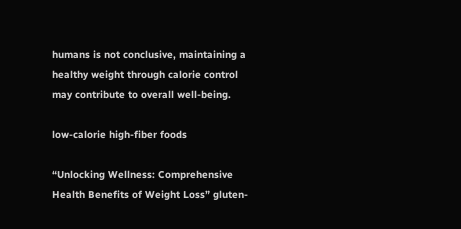humans is not conclusive, maintaining a healthy weight through calorie control may contribute to overall well-being.

low-calorie high-fiber foods

“Unlocking Wellness: Comprehensive Health Benefits of Weight Loss” gluten-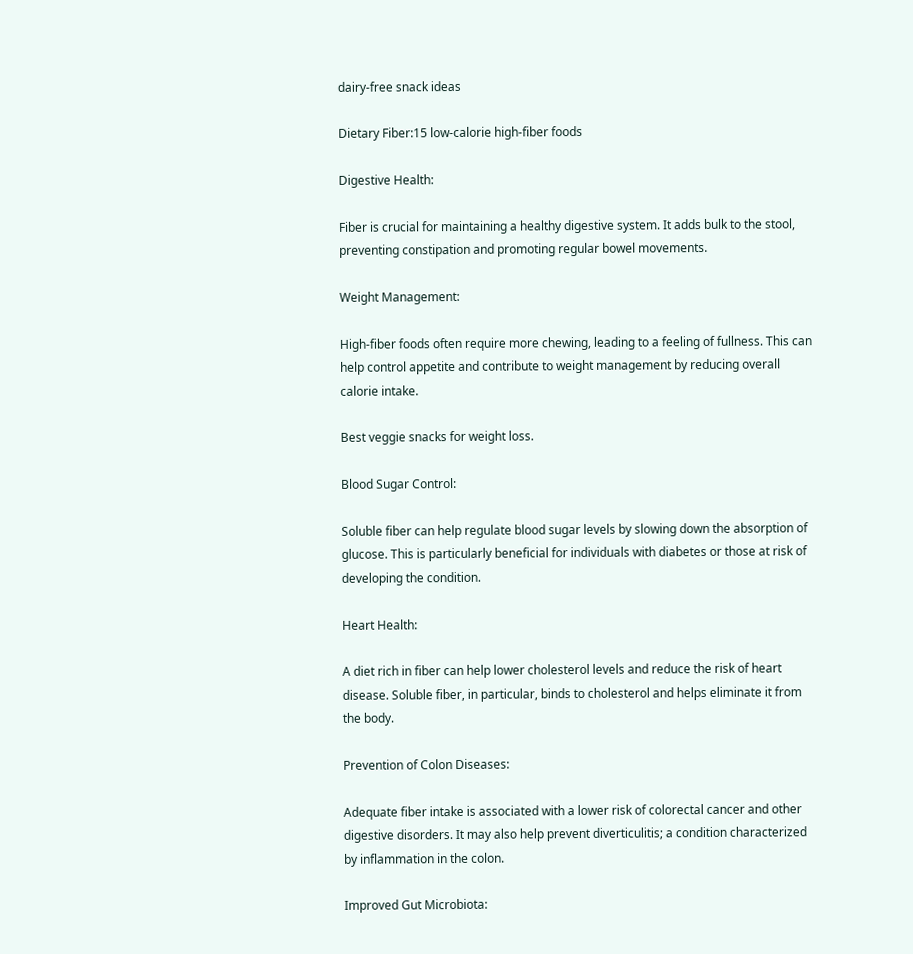dairy-free snack ideas

Dietary Fiber:15 low-calorie high-fiber foods

Digestive Health:

Fiber is crucial for maintaining a healthy digestive system. It adds bulk to the stool, preventing constipation and promoting regular bowel movements.

Weight Management:

High-fiber foods often require more chewing, leading to a feeling of fullness. This can help control appetite and contribute to weight management by reducing overall calorie intake.

Best veggie snacks for weight loss.

Blood Sugar Control:

Soluble fiber can help regulate blood sugar levels by slowing down the absorption of glucose. This is particularly beneficial for individuals with diabetes or those at risk of developing the condition.

Heart Health:

A diet rich in fiber can help lower cholesterol levels and reduce the risk of heart disease. Soluble fiber, in particular, binds to cholesterol and helps eliminate it from the body.

Prevention of Colon Diseases:

Adequate fiber intake is associated with a lower risk of colorectal cancer and other digestive disorders. It may also help prevent diverticulitis; a condition characterized by inflammation in the colon.

Improved Gut Microbiota: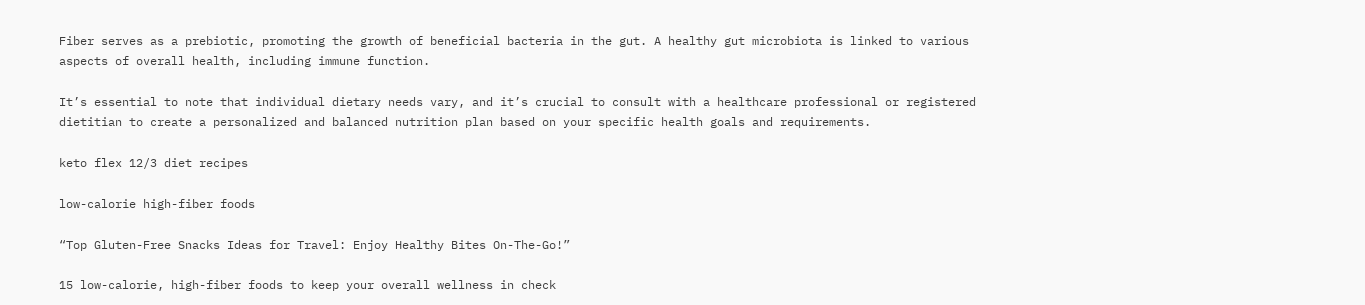Fiber serves as a prebiotic, promoting the growth of beneficial bacteria in the gut. A healthy gut microbiota is linked to various aspects of overall health, including immune function.

It’s essential to note that individual dietary needs vary, and it’s crucial to consult with a healthcare professional or registered dietitian to create a personalized and balanced nutrition plan based on your specific health goals and requirements.

keto flex 12/3 diet recipes

low-calorie high-fiber foods

“Top Gluten-Free Snacks Ideas for Travel: Enjoy Healthy Bites On-The-Go!”

15 low-calorie, high-fiber foods to keep your overall wellness in check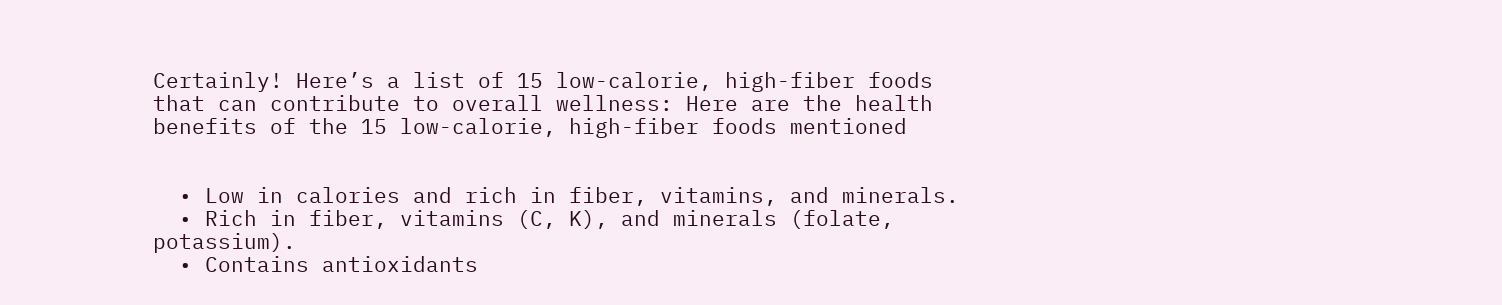Certainly! Here’s a list of 15 low-calorie, high-fiber foods that can contribute to overall wellness: Here are the health benefits of the 15 low-calorie, high-fiber foods mentioned


  • Low in calories and rich in fiber, vitamins, and minerals.
  • Rich in fiber, vitamins (C, K), and minerals (folate, potassium).
  • Contains antioxidants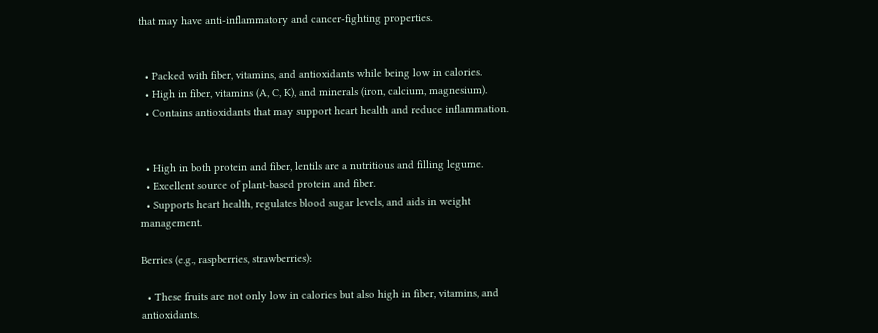that may have anti-inflammatory and cancer-fighting properties.


  • Packed with fiber, vitamins, and antioxidants while being low in calories.
  • High in fiber, vitamins (A, C, K), and minerals (iron, calcium, magnesium).
  • Contains antioxidants that may support heart health and reduce inflammation.


  • High in both protein and fiber, lentils are a nutritious and filling legume.
  • Excellent source of plant-based protein and fiber.
  • Supports heart health, regulates blood sugar levels, and aids in weight management.

Berries (e.g., raspberries, strawberries):

  • These fruits are not only low in calories but also high in fiber, vitamins, and antioxidants.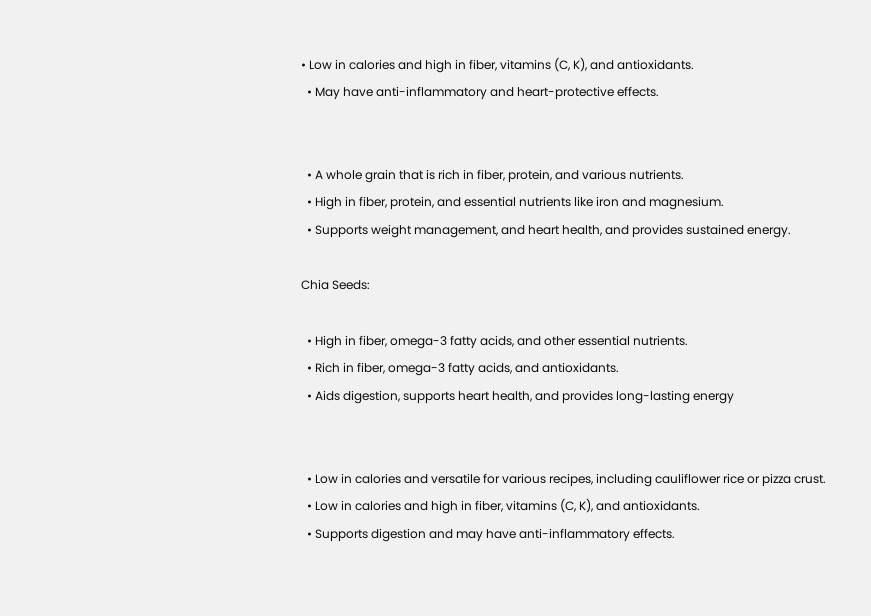• Low in calories and high in fiber, vitamins (C, K), and antioxidants.
  • May have anti-inflammatory and heart-protective effects.


  • A whole grain that is rich in fiber, protein, and various nutrients.
  • High in fiber, protein, and essential nutrients like iron and magnesium.
  • Supports weight management, and heart health, and provides sustained energy.

Chia Seeds:

  • High in fiber, omega-3 fatty acids, and other essential nutrients.
  • Rich in fiber, omega-3 fatty acids, and antioxidants.
  • Aids digestion, supports heart health, and provides long-lasting energy


  • Low in calories and versatile for various recipes, including cauliflower rice or pizza crust.
  • Low in calories and high in fiber, vitamins (C, K), and antioxidants.
  • Supports digestion and may have anti-inflammatory effects.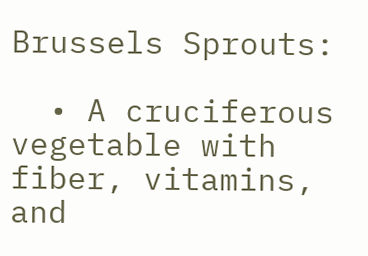Brussels Sprouts:

  • A cruciferous vegetable with fiber, vitamins, and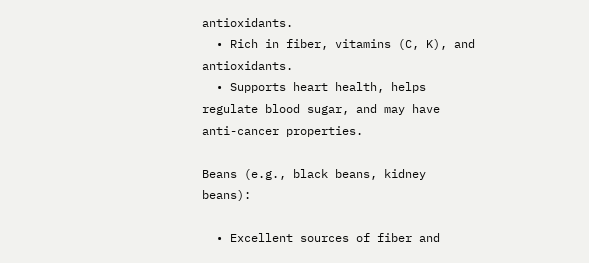antioxidants.
  • Rich in fiber, vitamins (C, K), and antioxidants.
  • Supports heart health, helps regulate blood sugar, and may have anti-cancer properties.

Beans (e.g., black beans, kidney beans):

  • Excellent sources of fiber and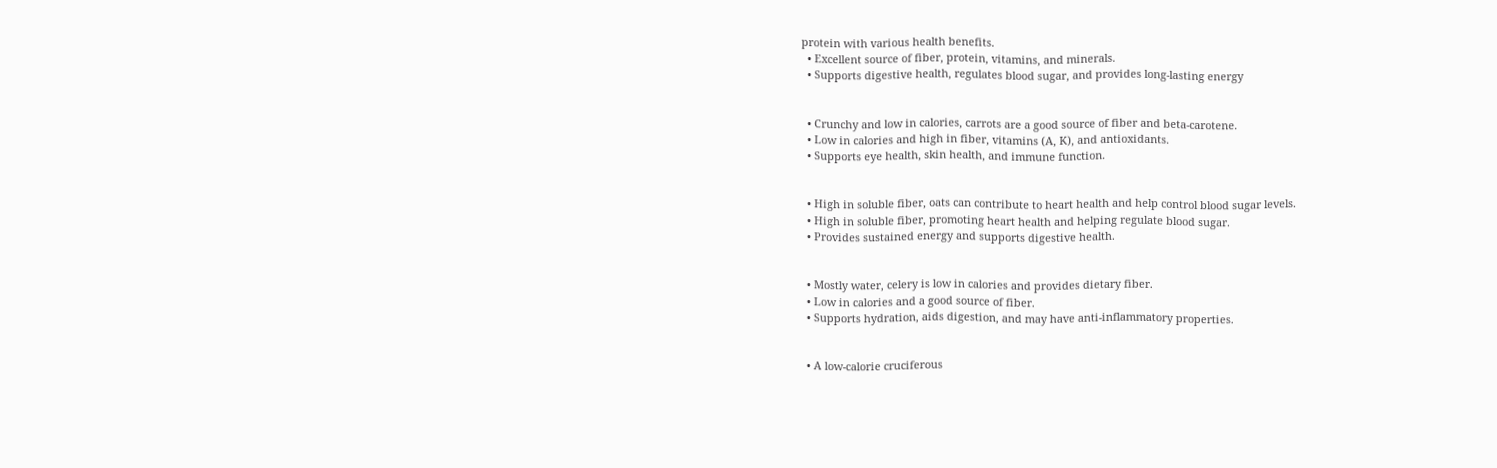protein with various health benefits.
  • Excellent source of fiber, protein, vitamins, and minerals.
  • Supports digestive health, regulates blood sugar, and provides long-lasting energy


  • Crunchy and low in calories, carrots are a good source of fiber and beta-carotene.
  • Low in calories and high in fiber, vitamins (A, K), and antioxidants.
  • Supports eye health, skin health, and immune function.


  • High in soluble fiber, oats can contribute to heart health and help control blood sugar levels.
  • High in soluble fiber, promoting heart health and helping regulate blood sugar.
  • Provides sustained energy and supports digestive health.


  • Mostly water, celery is low in calories and provides dietary fiber.
  • Low in calories and a good source of fiber.
  • Supports hydration, aids digestion, and may have anti-inflammatory properties.


  • A low-calorie cruciferous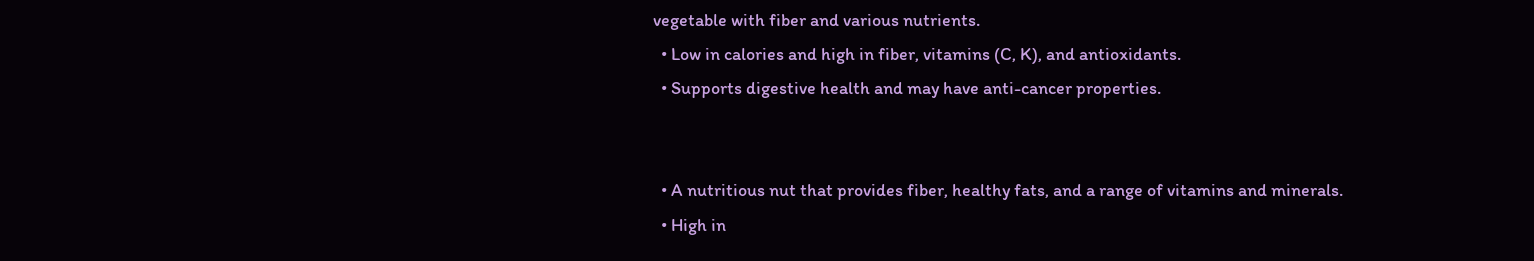vegetable with fiber and various nutrients.
  • Low in calories and high in fiber, vitamins (C, K), and antioxidants.
  • Supports digestive health and may have anti-cancer properties.


  • A nutritious nut that provides fiber, healthy fats, and a range of vitamins and minerals.
  • High in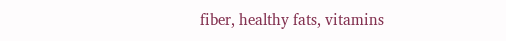fiber, healthy fats, vitamins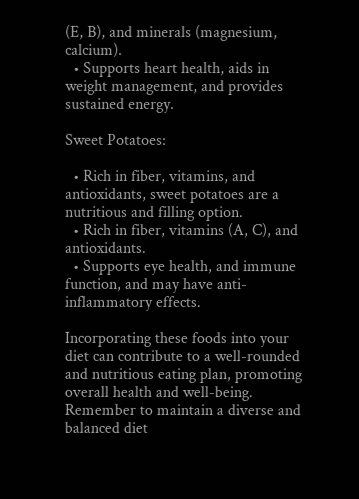(E, B), and minerals (magnesium, calcium).
  • Supports heart health, aids in weight management, and provides sustained energy.

Sweet Potatoes:

  • Rich in fiber, vitamins, and antioxidants, sweet potatoes are a nutritious and filling option.
  • Rich in fiber, vitamins (A, C), and antioxidants.
  • Supports eye health, and immune function, and may have anti-inflammatory effects.

Incorporating these foods into your diet can contribute to a well-rounded and nutritious eating plan, promoting overall health and well-being. Remember to maintain a diverse and balanced diet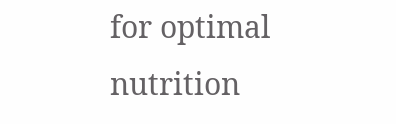for optimal nutrition